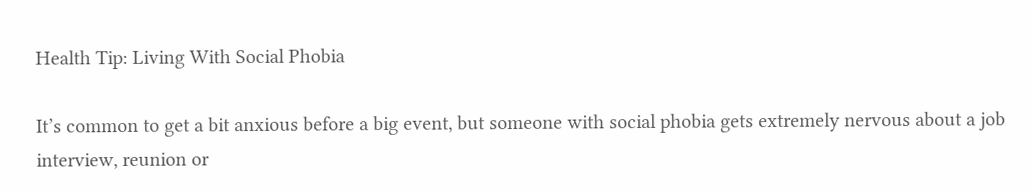Health Tip: Living With Social Phobia

It’s common to get a bit anxious before a big event, but someone with social phobia gets extremely nervous about a job interview, reunion or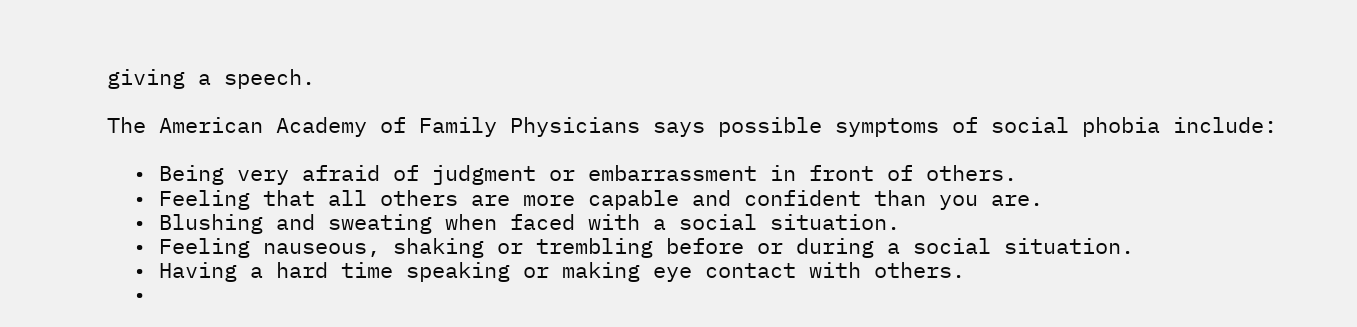giving a speech.

The American Academy of Family Physicians says possible symptoms of social phobia include:

  • Being very afraid of judgment or embarrassment in front of others.
  • Feeling that all others are more capable and confident than you are.
  • Blushing and sweating when faced with a social situation.
  • Feeling nauseous, shaking or trembling before or during a social situation.
  • Having a hard time speaking or making eye contact with others.
  •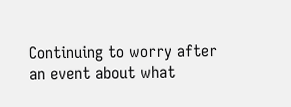Continuing to worry after an event about what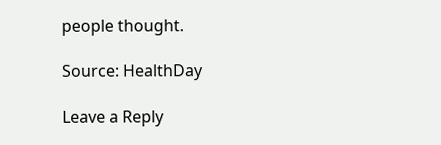people thought.

Source: HealthDay

Leave a Reply